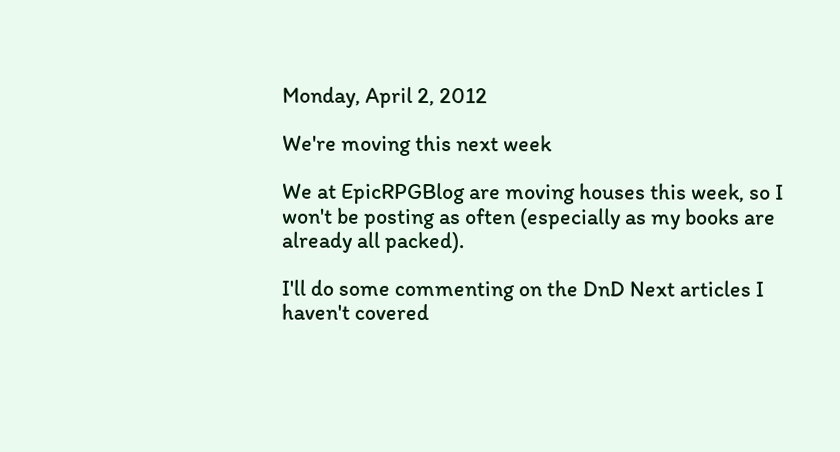Monday, April 2, 2012

We're moving this next week

We at EpicRPGBlog are moving houses this week, so I won't be posting as often (especially as my books are already all packed).

I'll do some commenting on the DnD Next articles I haven't covered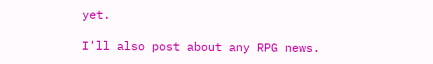yet.

I'll also post about any RPG news.